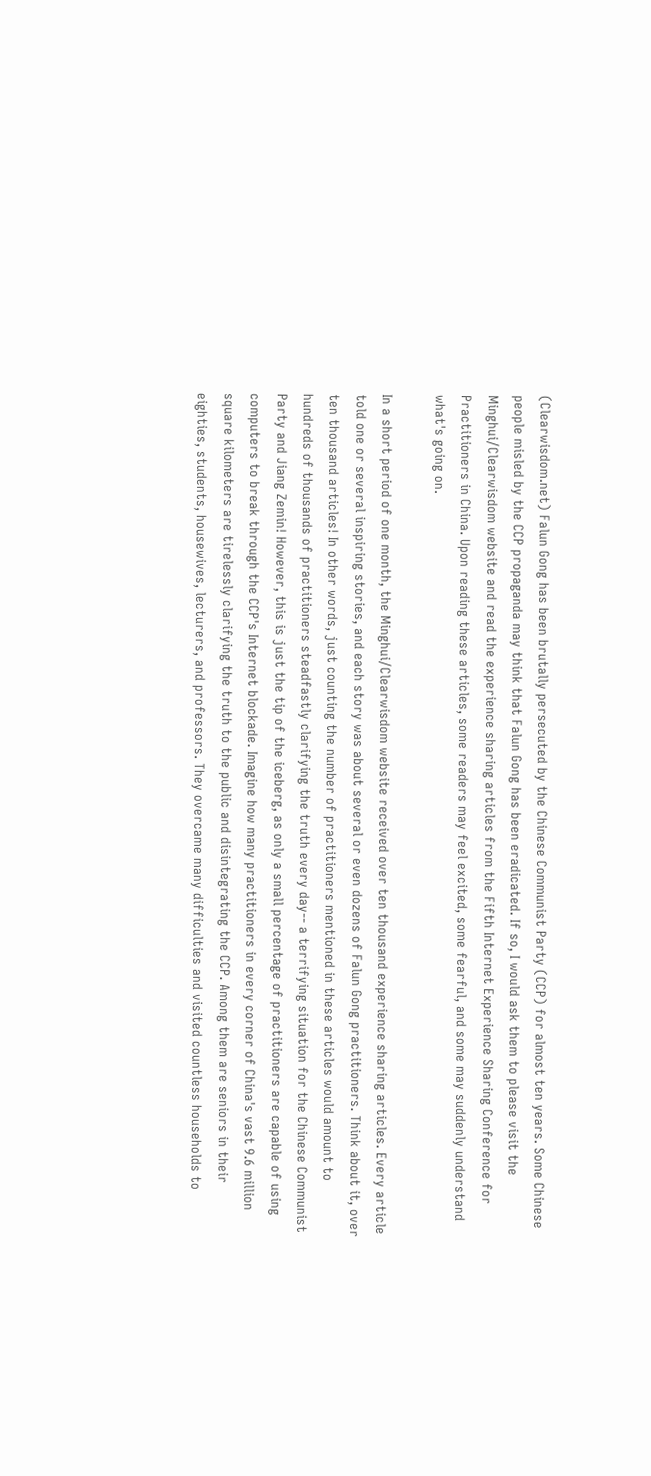(Clearwisdom.net) Falun Gong has been brutally persecuted by the Chinese Communist Party (CCP) for almost ten years. Some Chinese people misled by the CCP propaganda may think that Falun Gong has been eradicated. If so, I would ask them to please visit the Minghui/Clearwisdom website and read the experience sharing articles from the Fifth Internet Experience Sharing Conference for Practitioners in China. Upon reading these articles, some readers may feel excited, some fearful, and some may suddenly understand what's going on.

In a short period of one month, the Minghui/Clearwisdom website received over ten thousand experience sharing articles. Every article told one or several inspiring stories, and each story was about several or even dozens of Falun Gong practitioners. Think about it, over ten thousand articles! In other words, just counting the number of practitioners mentioned in these articles would amount to hundreds of thousands of practitioners steadfastly clarifying the truth every day-- a terrifying situation for the Chinese Communist Party and Jiang Zemin! However, this is just the tip of the iceberg, as only a small percentage of practitioners are capable of using computers to break through the CCP's Internet blockade. Imagine how many practitioners in every corner of China's vast 9.6 million square kilometers are tirelessly clarifying the truth to the public and disintegrating the CCP. Among them are seniors in their eighties, students, housewives, lecturers, and professors. They overcame many difficulties and visited countless households to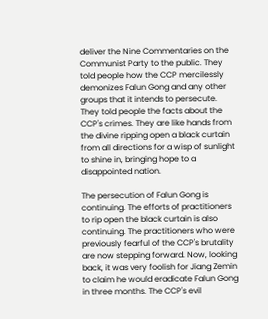deliver the Nine Commentaries on the Communist Party to the public. They told people how the CCP mercilessly demonizes Falun Gong and any other groups that it intends to persecute. They told people the facts about the CCP's crimes. They are like hands from the divine ripping open a black curtain from all directions for a wisp of sunlight to shine in, bringing hope to a disappointed nation.

The persecution of Falun Gong is continuing. The efforts of practitioners to rip open the black curtain is also continuing. The practitioners who were previously fearful of the CCP's brutality are now stepping forward. Now, looking back, it was very foolish for Jiang Zemin to claim he would eradicate Falun Gong in three months. The CCP's evil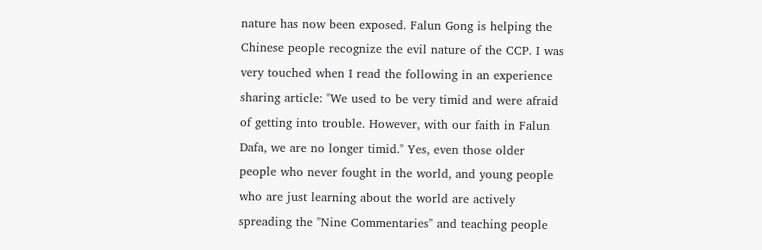nature has now been exposed. Falun Gong is helping the Chinese people recognize the evil nature of the CCP. I was very touched when I read the following in an experience sharing article: "We used to be very timid and were afraid of getting into trouble. However, with our faith in Falun Dafa, we are no longer timid." Yes, even those older people who never fought in the world, and young people who are just learning about the world are actively spreading the "Nine Commentaries" and teaching people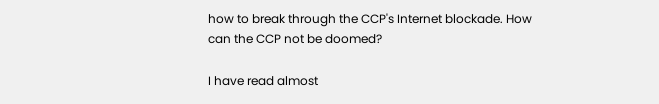how to break through the CCP's Internet blockade. How can the CCP not be doomed?

I have read almost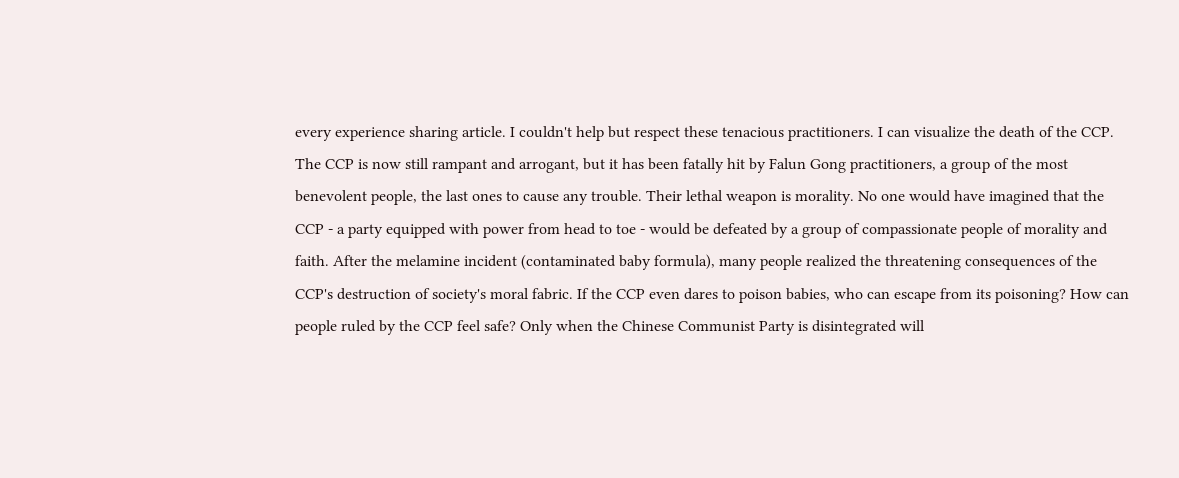every experience sharing article. I couldn't help but respect these tenacious practitioners. I can visualize the death of the CCP. The CCP is now still rampant and arrogant, but it has been fatally hit by Falun Gong practitioners, a group of the most benevolent people, the last ones to cause any trouble. Their lethal weapon is morality. No one would have imagined that the CCP - a party equipped with power from head to toe - would be defeated by a group of compassionate people of morality and faith. After the melamine incident (contaminated baby formula), many people realized the threatening consequences of the CCP's destruction of society's moral fabric. If the CCP even dares to poison babies, who can escape from its poisoning? How can people ruled by the CCP feel safe? Only when the Chinese Communist Party is disintegrated will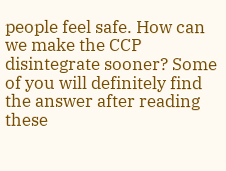people feel safe. How can we make the CCP disintegrate sooner? Some of you will definitely find the answer after reading these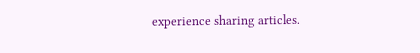experience sharing articles.